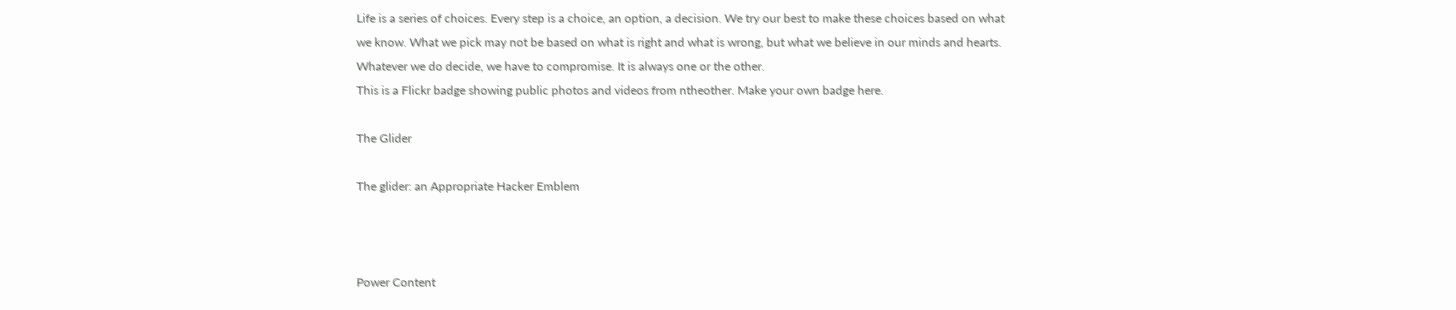Life is a series of choices. Every step is a choice, an option, a decision. We try our best to make these choices based on what we know. What we pick may not be based on what is right and what is wrong, but what we believe in our minds and hearts. Whatever we do decide, we have to compromise. It is always one or the other.
This is a Flickr badge showing public photos and videos from ntheother. Make your own badge here.

The Glider

The glider: an Appropriate Hacker Emblem



Power Content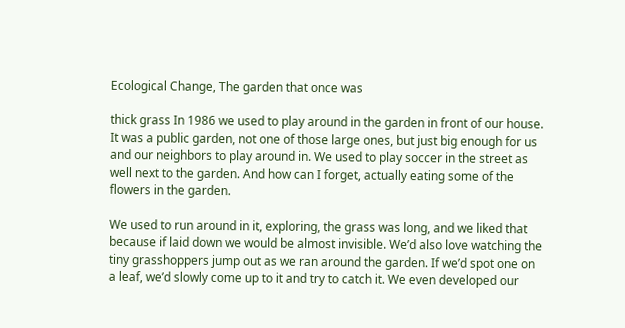Ecological Change, The garden that once was

thick grass In 1986 we used to play around in the garden in front of our house. It was a public garden, not one of those large ones, but just big enough for us and our neighbors to play around in. We used to play soccer in the street as well next to the garden. And how can I forget, actually eating some of the flowers in the garden.

We used to run around in it, exploring, the grass was long, and we liked that because if laid down we would be almost invisible. We’d also love watching the tiny grasshoppers jump out as we ran around the garden. If we’d spot one on a leaf, we’d slowly come up to it and try to catch it. We even developed our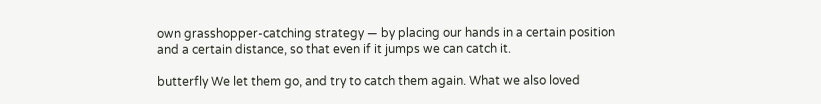own grasshopper-catching strategy — by placing our hands in a certain position and a certain distance, so that even if it jumps we can catch it.

butterfly We let them go, and try to catch them again. What we also loved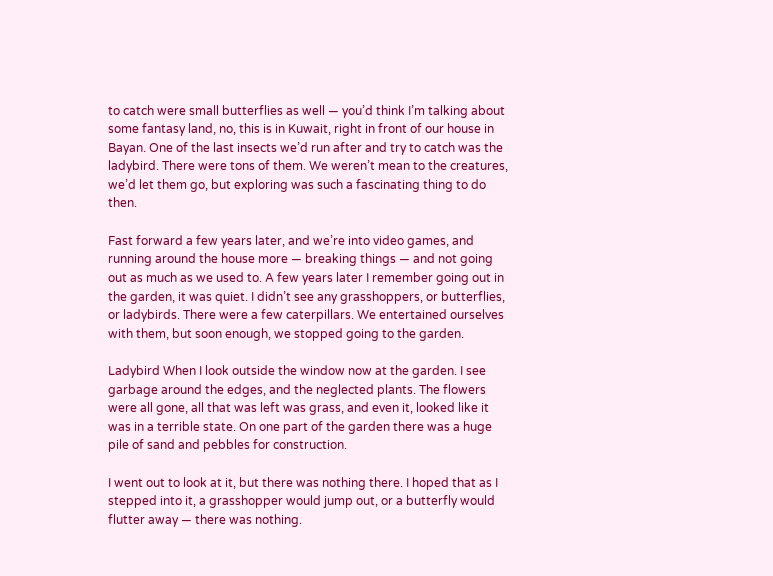to catch were small butterflies as well — you’d think I’m talking about some fantasy land, no, this is in Kuwait, right in front of our house in Bayan. One of the last insects we’d run after and try to catch was the ladybird. There were tons of them. We weren’t mean to the creatures, we’d let them go, but exploring was such a fascinating thing to do then.

Fast forward a few years later, and we’re into video games, and running around the house more — breaking things — and not going out as much as we used to. A few years later I remember going out in the garden, it was quiet. I didn’t see any grasshoppers, or butterflies, or ladybirds. There were a few caterpillars. We entertained ourselves with them, but soon enough, we stopped going to the garden.

Ladybird When I look outside the window now at the garden. I see garbage around the edges, and the neglected plants. The flowers were all gone, all that was left was grass, and even it, looked like it was in a terrible state. On one part of the garden there was a huge pile of sand and pebbles for construction.

I went out to look at it, but there was nothing there. I hoped that as I stepped into it, a grasshopper would jump out, or a butterfly would flutter away — there was nothing.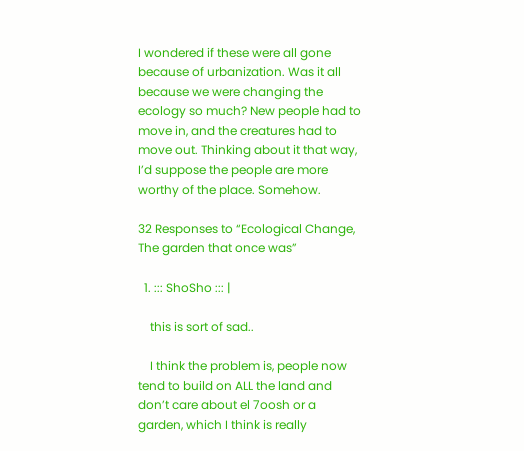I wondered if these were all gone because of urbanization. Was it all because we were changing the ecology so much? New people had to move in, and the creatures had to move out. Thinking about it that way, I’d suppose the people are more worthy of the place. Somehow.

32 Responses to “Ecological Change, The garden that once was”

  1. ::: ShoSho ::: |

    this is sort of sad..

    I think the problem is, people now tend to build on ALL the land and don’t care about el 7oosh or a garden, which I think is really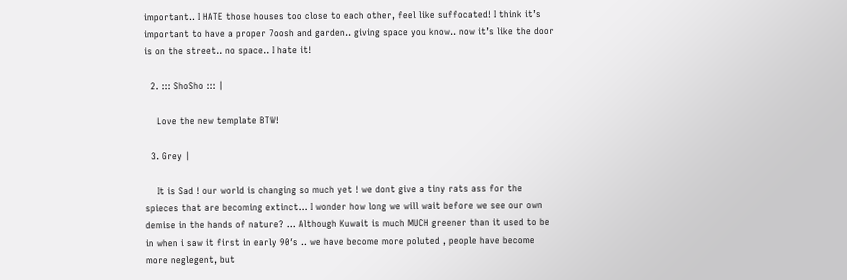important.. I HATE those houses too close to each other, feel like suffocated! I think it’s important to have a proper 7oosh and garden.. giving space you know.. now it’s like the door is on the street.. no space.. I hate it!

  2. ::: ShoSho ::: |

    Love the new template BTW!

  3. Grey |

    It is Sad ! our world is changing so much yet ! we dont give a tiny rats ass for the spieces that are becoming extinct… I wonder how long we will wait before we see our own demise in the hands of nature? … Although Kuwait is much MUCH greener than it used to be in when i saw it first in early 90′s .. we have become more poluted , people have become more neglegent, but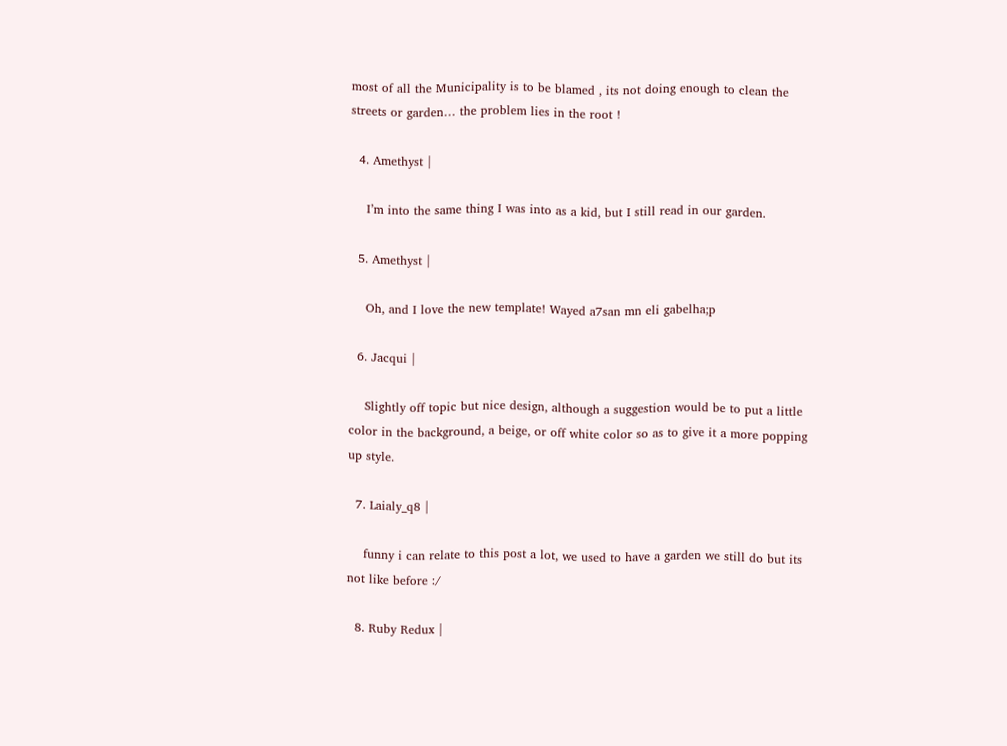most of all the Municipality is to be blamed , its not doing enough to clean the streets or garden… the problem lies in the root !

  4. Amethyst |

    I’m into the same thing I was into as a kid, but I still read in our garden.

  5. Amethyst |

    Oh, and I love the new template! Wayed a7san mn eli gabelha;p

  6. Jacqui |

    Slightly off topic but nice design, although a suggestion would be to put a little color in the background, a beige, or off white color so as to give it a more popping up style.

  7. Laialy_q8 |

    funny i can relate to this post a lot, we used to have a garden we still do but its not like before :/

  8. Ruby Redux |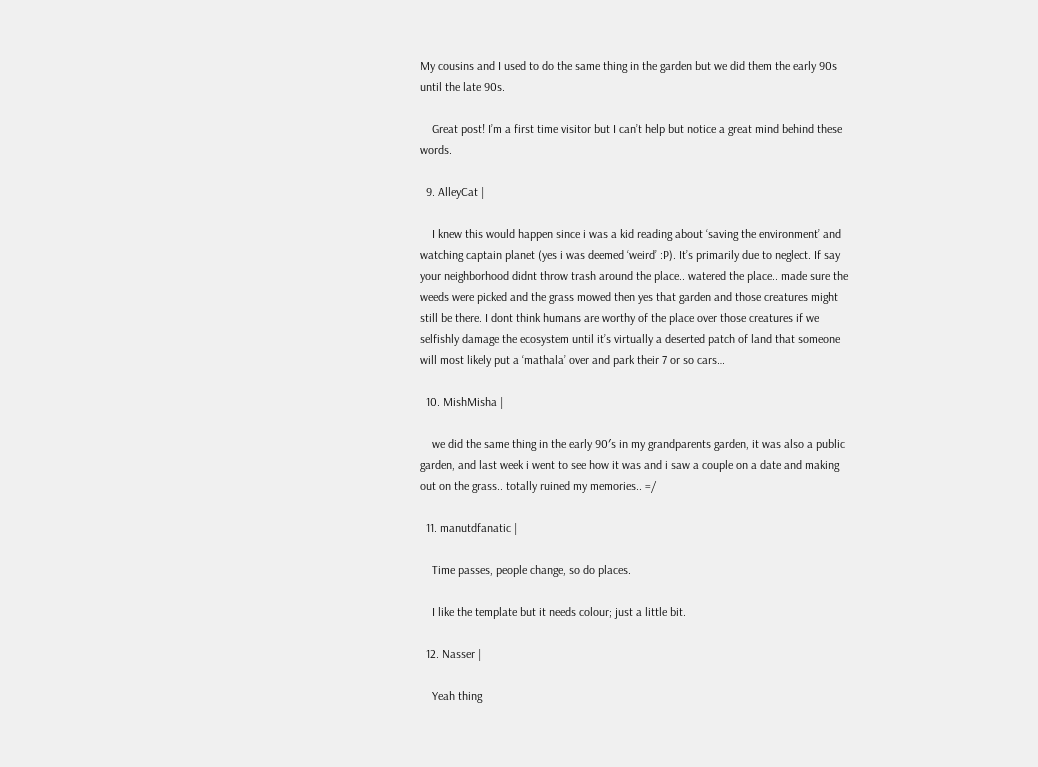My cousins and I used to do the same thing in the garden but we did them the early 90s until the late 90s.

    Great post! I’m a first time visitor but I can’t help but notice a great mind behind these words.

  9. AlleyCat |

    I knew this would happen since i was a kid reading about ‘saving the environment’ and watching captain planet (yes i was deemed ‘weird’ :P). It’s primarily due to neglect. If say your neighborhood didnt throw trash around the place.. watered the place.. made sure the weeds were picked and the grass mowed then yes that garden and those creatures might still be there. I dont think humans are worthy of the place over those creatures if we selfishly damage the ecosystem until it’s virtually a deserted patch of land that someone will most likely put a ‘mathala’ over and park their 7 or so cars…

  10. MishMisha |

    we did the same thing in the early 90′s in my grandparents garden, it was also a public garden, and last week i went to see how it was and i saw a couple on a date and making out on the grass.. totally ruined my memories.. =/

  11. manutdfanatic |

    Time passes, people change, so do places.

    I like the template but it needs colour; just a little bit.

  12. Nasser |

    Yeah thing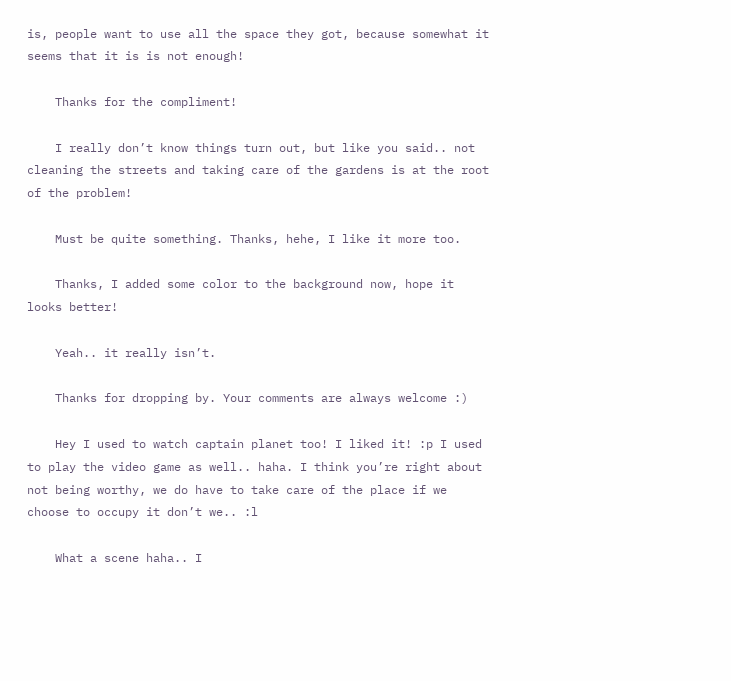is, people want to use all the space they got, because somewhat it seems that it is is not enough!

    Thanks for the compliment!

    I really don’t know things turn out, but like you said.. not cleaning the streets and taking care of the gardens is at the root of the problem!

    Must be quite something. Thanks, hehe, I like it more too.

    Thanks, I added some color to the background now, hope it looks better!

    Yeah.. it really isn’t.

    Thanks for dropping by. Your comments are always welcome :)

    Hey I used to watch captain planet too! I liked it! :p I used to play the video game as well.. haha. I think you’re right about not being worthy, we do have to take care of the place if we choose to occupy it don’t we.. :l

    What a scene haha.. I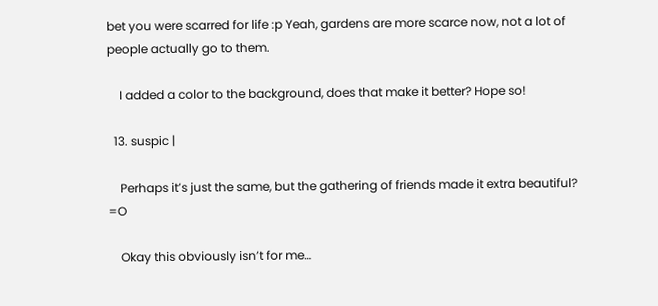bet you were scarred for life :p Yeah, gardens are more scarce now, not a lot of people actually go to them.

    I added a color to the background, does that make it better? Hope so!

  13. suspic |

    Perhaps it’s just the same, but the gathering of friends made it extra beautiful? =O

    Okay this obviously isn’t for me…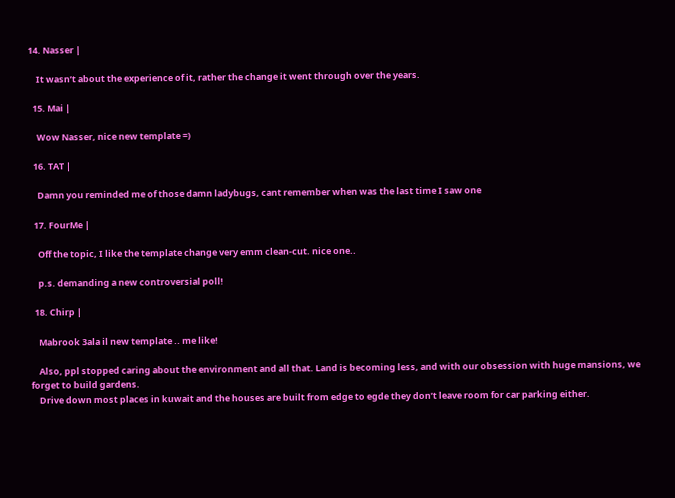14. Nasser |

    It wasn’t about the experience of it, rather the change it went through over the years.

  15. Mai |

    Wow Nasser, nice new template =)

  16. TAT |

    Damn you reminded me of those damn ladybugs, cant remember when was the last time I saw one

  17. FourMe |

    Off the topic, I like the template change very emm clean-cut. nice one..

    p.s. demanding a new controversial poll!

  18. Chirp |

    Mabrook 3ala il new template .. me like!

    Also, ppl stopped caring about the environment and all that. Land is becoming less, and with our obsession with huge mansions, we forget to build gardens.
    Drive down most places in kuwait and the houses are built from edge to egde they don’t leave room for car parking either.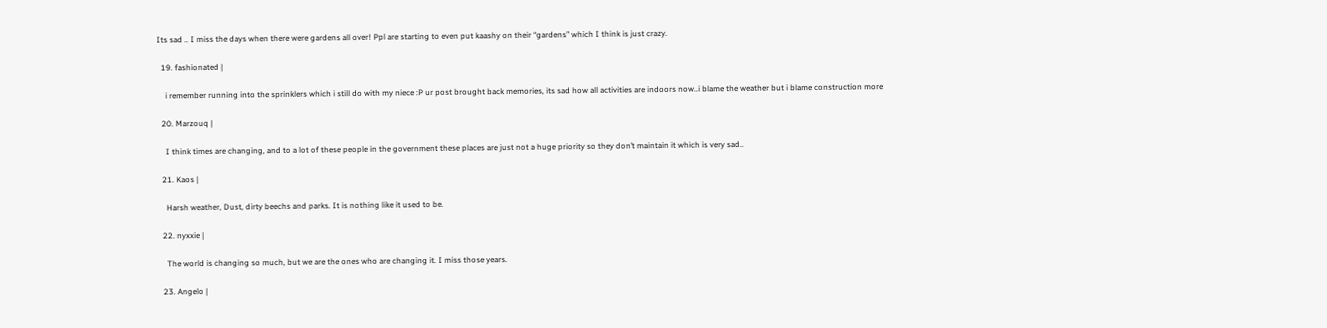Its sad .. I miss the days when there were gardens all over! Ppl are starting to even put kaashy on their “gardens” which I think is just crazy.

  19. fashionated |

    i remember running into the sprinklers which i still do with my niece :P ur post brought back memories, its sad how all activities are indoors now..i blame the weather but i blame construction more

  20. Marzouq |

    I think times are changing, and to a lot of these people in the government these places are just not a huge priority so they don’t maintain it which is very sad..

  21. Kaos |

    Harsh weather, Dust, dirty beechs and parks. It is nothing like it used to be.

  22. nyxxie |

    The world is changing so much, but we are the ones who are changing it. I miss those years.

  23. Angelo |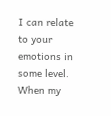I can relate to your emotions in some level. When my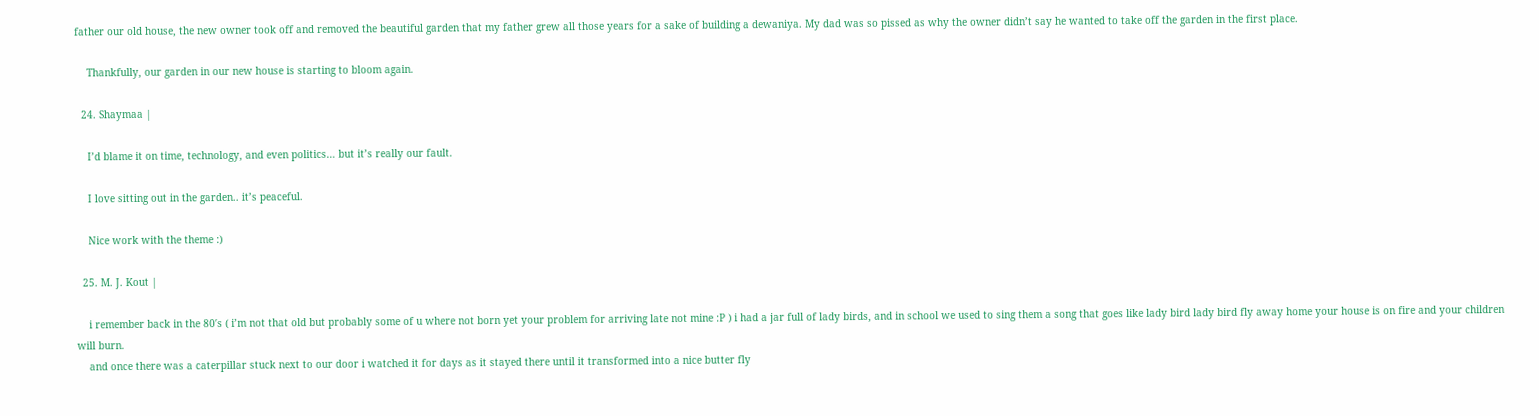father our old house, the new owner took off and removed the beautiful garden that my father grew all those years for a sake of building a dewaniya. My dad was so pissed as why the owner didn’t say he wanted to take off the garden in the first place.

    Thankfully, our garden in our new house is starting to bloom again.

  24. Shaymaa |

    I’d blame it on time, technology, and even politics… but it’s really our fault.

    I love sitting out in the garden.. it’s peaceful.

    Nice work with the theme :)

  25. M. J. Kout |

    i remember back in the 80′s ( i’m not that old but probably some of u where not born yet your problem for arriving late not mine :P ) i had a jar full of lady birds, and in school we used to sing them a song that goes like lady bird lady bird fly away home your house is on fire and your children will burn.
    and once there was a caterpillar stuck next to our door i watched it for days as it stayed there until it transformed into a nice butter fly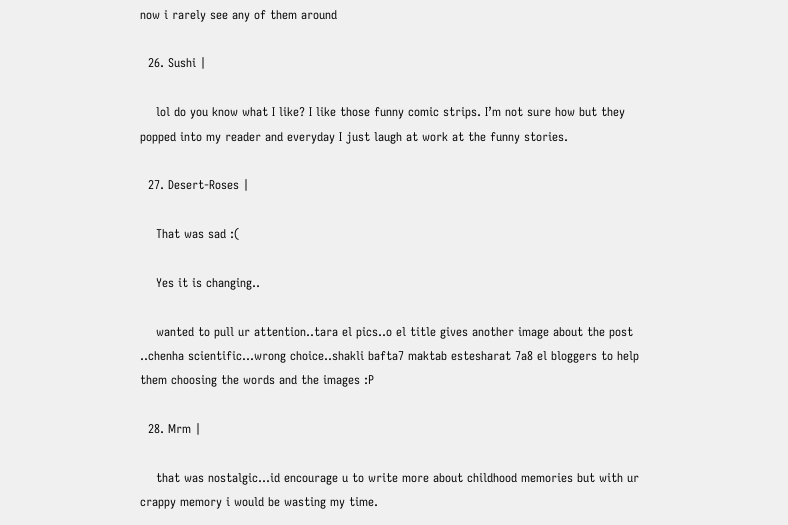now i rarely see any of them around

  26. Sushi |

    lol do you know what I like? I like those funny comic strips. I’m not sure how but they popped into my reader and everyday I just laugh at work at the funny stories.

  27. Desert-Roses |

    That was sad :(

    Yes it is changing..

    wanted to pull ur attention..tara el pics..o el title gives another image about the post ..chenha scientific…wrong choice..shakli bafta7 maktab estesharat 7a8 el bloggers to help them choosing the words and the images :P

  28. Mrm |

    that was nostalgic…id encourage u to write more about childhood memories but with ur crappy memory i would be wasting my time.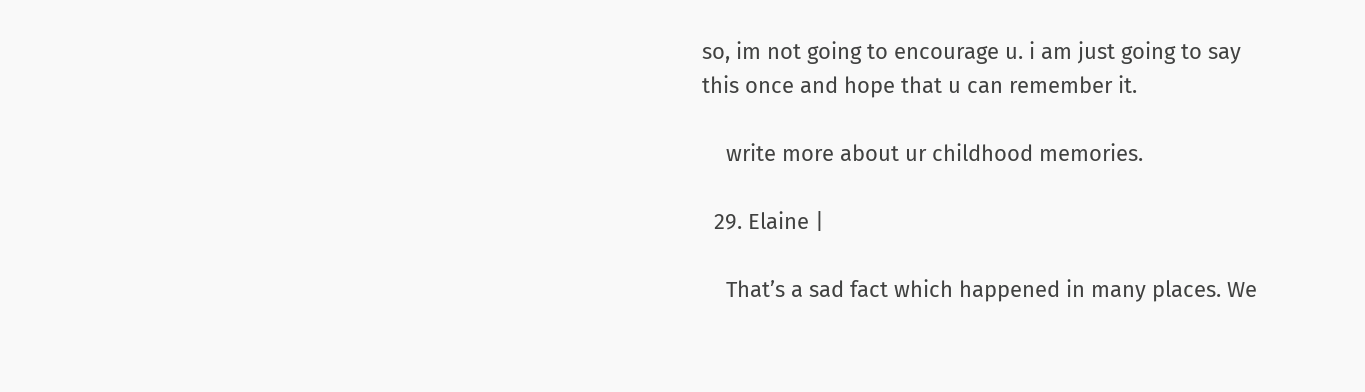so, im not going to encourage u. i am just going to say this once and hope that u can remember it.

    write more about ur childhood memories.

  29. Elaine |

    That’s a sad fact which happened in many places. We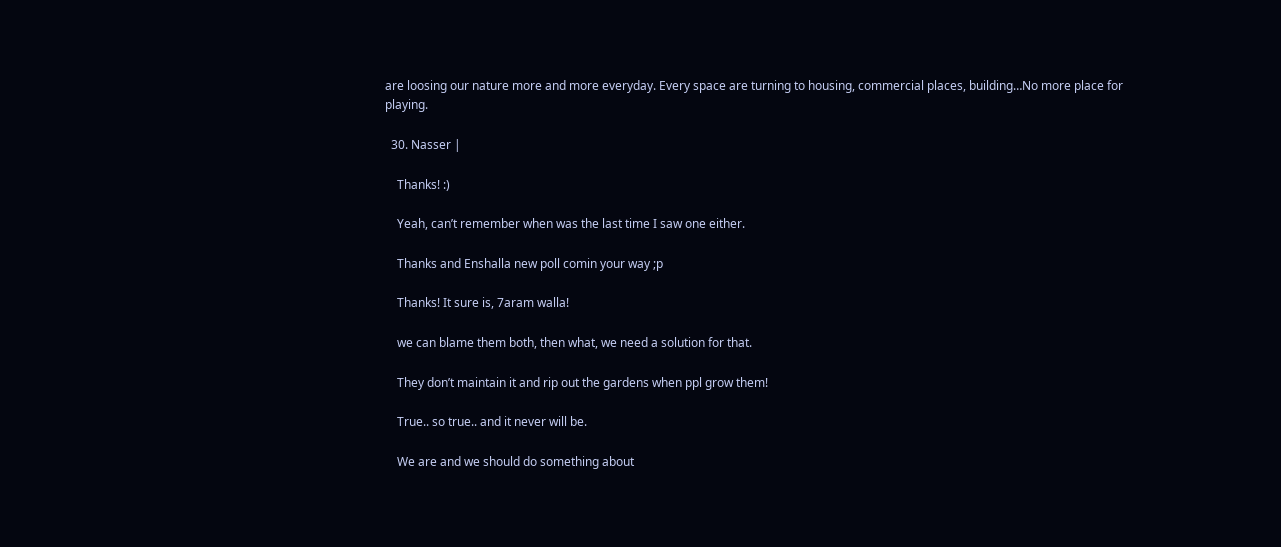are loosing our nature more and more everyday. Every space are turning to housing, commercial places, building…No more place for playing.

  30. Nasser |

    Thanks! :)

    Yeah, can’t remember when was the last time I saw one either.

    Thanks and Enshalla new poll comin your way ;p

    Thanks! It sure is, 7aram walla!

    we can blame them both, then what, we need a solution for that.

    They don’t maintain it and rip out the gardens when ppl grow them!

    True.. so true.. and it never will be.

    We are and we should do something about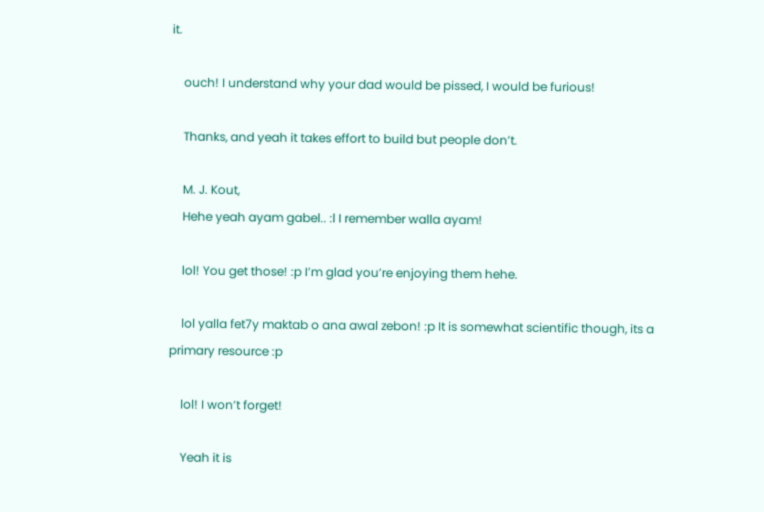it.

    ouch! I understand why your dad would be pissed, I would be furious!

    Thanks, and yeah it takes effort to build but people don’t.

    M. J. Kout,
    Hehe yeah ayam gabel.. :l I remember walla ayam!

    lol! You get those! :p I’m glad you’re enjoying them hehe.

    lol yalla fet7y maktab o ana awal zebon! :p It is somewhat scientific though, its a primary resource :p

    lol! I won’t forget!

    Yeah it is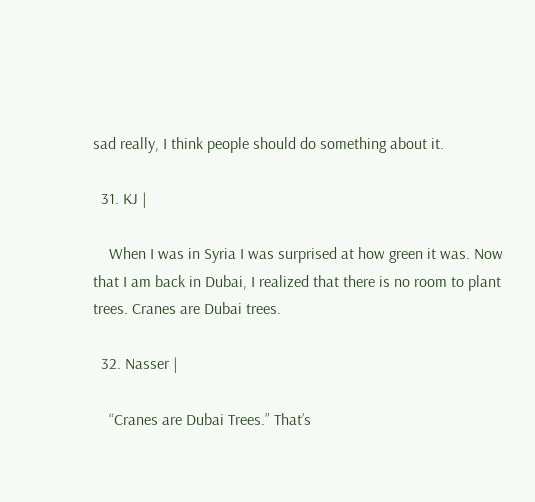sad really, I think people should do something about it.

  31. KJ |

    When I was in Syria I was surprised at how green it was. Now that I am back in Dubai, I realized that there is no room to plant trees. Cranes are Dubai trees.

  32. Nasser |

    “Cranes are Dubai Trees.” That’s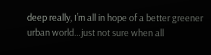deep really, I’m all in hope of a better greener urban world…just not sure when all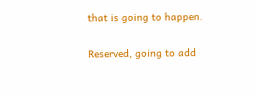that is going to happen.

Reserved, going to add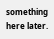something here later.